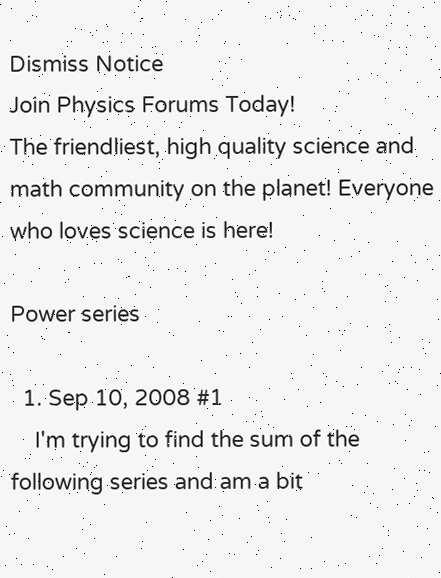Dismiss Notice
Join Physics Forums Today!
The friendliest, high quality science and math community on the planet! Everyone who loves science is here!

Power series

  1. Sep 10, 2008 #1
    I'm trying to find the sum of the following series and am a bit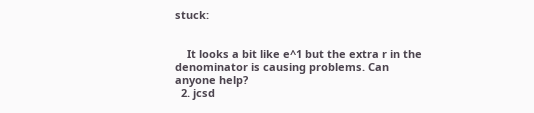stuck:


    It looks a bit like e^1 but the extra r in the denominator is causing problems. Can anyone help?
  2. jcsd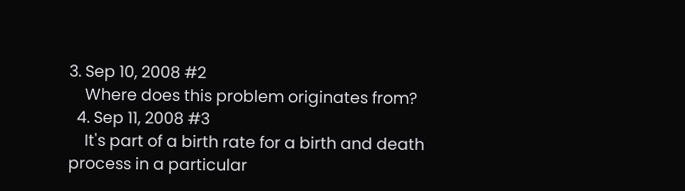3. Sep 10, 2008 #2
    Where does this problem originates from?
  4. Sep 11, 2008 #3
    It's part of a birth rate for a birth and death process in a particular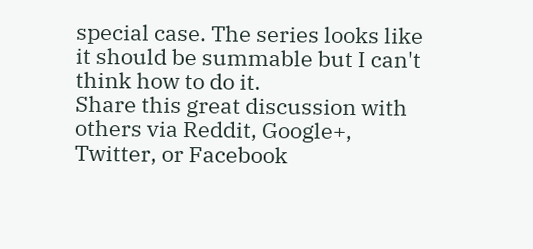special case. The series looks like it should be summable but I can't think how to do it.
Share this great discussion with others via Reddit, Google+, Twitter, or Facebook